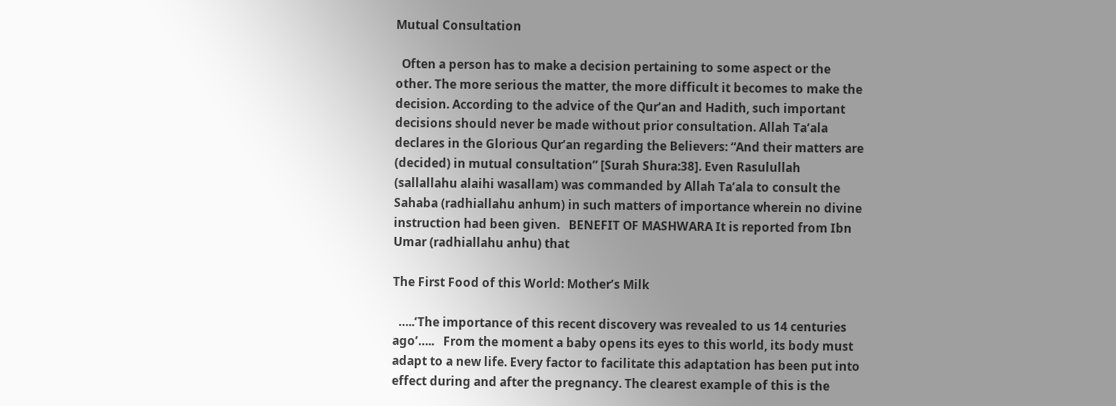Mutual Consultation

  Often a person has to make a decision pertaining to some aspect or the other. The more serious the matter, the more difficult it becomes to make the decision. According to the advice of the Qur’an and Hadith, such important decisions should never be made without prior consultation. Allah Ta’ala declares in the Glorious Qur’an regarding the Believers: “And their matters are (decided) in mutual consultation” [Surah Shura:38]. Even Rasulullah (sallallahu alaihi wasallam) was commanded by Allah Ta’ala to consult the Sahaba (radhiallahu anhum) in such matters of importance wherein no divine instruction had been given.   BENEFIT OF MASHWARA It is reported from Ibn Umar (radhiallahu anhu) that

The First Food of this World: Mother’s Milk

  …..’The importance of this recent discovery was revealed to us 14 centuries ago’…..   From the moment a baby opens its eyes to this world, its body must adapt to a new life. Every factor to facilitate this adaptation has been put into effect during and after the pregnancy. The clearest example of this is the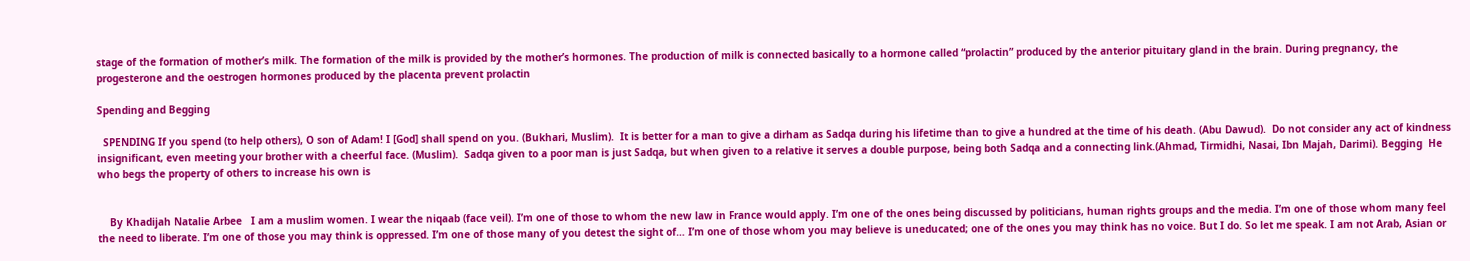stage of the formation of mother’s milk. The formation of the milk is provided by the mother’s hormones. The production of milk is connected basically to a hormone called “prolactin” produced by the anterior pituitary gland in the brain. During pregnancy, the progesterone and the oestrogen hormones produced by the placenta prevent prolactin

Spending and Begging

  SPENDING If you spend (to help others), O son of Adam! I [God] shall spend on you. (Bukhari, Muslim).  It is better for a man to give a dirham as Sadqa during his lifetime than to give a hundred at the time of his death. (Abu Dawud).  Do not consider any act of kindness insignificant, even meeting your brother with a cheerful face. (Muslim).  Sadqa given to a poor man is just Sadqa, but when given to a relative it serves a double purpose, being both Sadqa and a connecting link.(Ahmad, Tirmidhi, Nasai, Ibn Majah, Darimi). Begging  He who begs the property of others to increase his own is


    By Khadijah Natalie Arbee   I am a muslim women. I wear the niqaab (face veil). I’m one of those to whom the new law in France would apply. I’m one of the ones being discussed by politicians, human rights groups and the media. I’m one of those whom many feel the need to liberate. I’m one of those you may think is oppressed. I’m one of those many of you detest the sight of… I’m one of those whom you may believe is uneducated; one of the ones you may think has no voice. But I do. So let me speak. I am not Arab, Asian or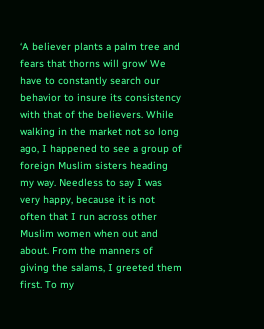‘A believer plants a palm tree and fears that thorns will grow‘ We have to constantly search our behavior to insure its consistency with that of the believers. While walking in the market not so long ago, I happened to see a group of foreign Muslim sisters heading my way. Needless to say I was very happy, because it is not often that I run across other Muslim women when out and about. From the manners of giving the salams, I greeted them first. To my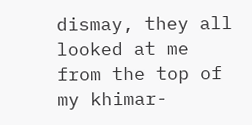dismay, they all looked at me from the top of my khimar-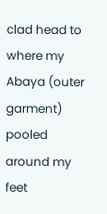clad head to where my Abaya (outer garment) pooled around my feet